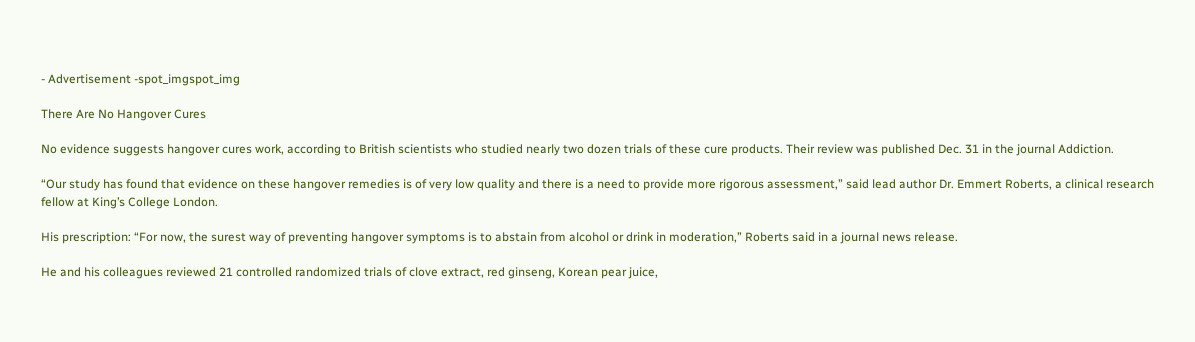- Advertisement -spot_imgspot_img

There Are No Hangover Cures

No evidence suggests hangover cures work, according to British scientists who studied nearly two dozen trials of these cure products. Their review was published Dec. 31 in the journal Addiction.

“Our study has found that evidence on these hangover remedies is of very low quality and there is a need to provide more rigorous assessment,” said lead author Dr. Emmert Roberts, a clinical research fellow at King’s College London.

His prescription: “For now, the surest way of preventing hangover symptoms is to abstain from alcohol or drink in moderation,” Roberts said in a journal news release.

He and his colleagues reviewed 21 controlled randomized trials of clove extract, red ginseng, Korean pear juice,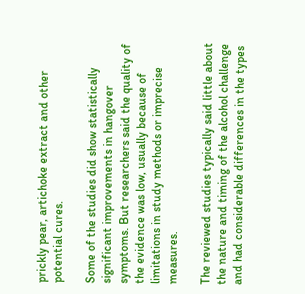prickly pear, artichoke extract and other potential cures.

Some of the studies did show statistically significant improvements in hangover symptoms. But researchers said the quality of the evidence was low, usually because of limitations in study methods or imprecise measures.

The reviewed studies typically said little about the nature and timing of the alcohol challenge and had considerable differences in the types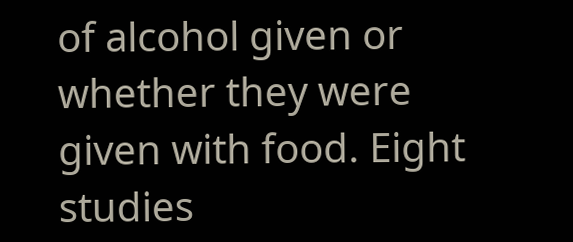of alcohol given or whether they were given with food. Eight studies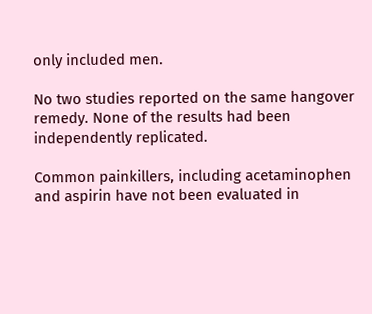only included men.

No two studies reported on the same hangover remedy. None of the results had been independently replicated.

Common painkillers, including acetaminophen and aspirin have not been evaluated in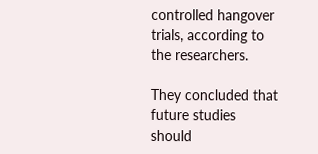controlled hangover trials, according to the researchers.

They concluded that future studies should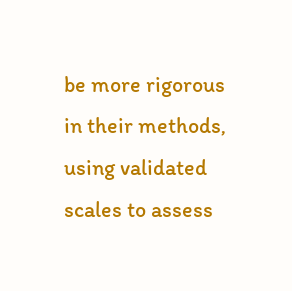be more rigorous in their methods, using validated scales to assess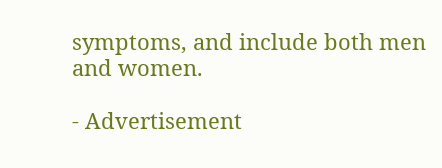symptoms, and include both men and women.

- Advertisement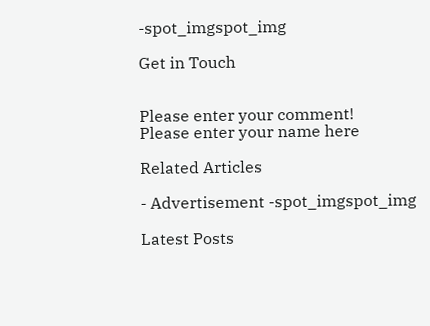-spot_imgspot_img

Get in Touch


Please enter your comment!
Please enter your name here

Related Articles

- Advertisement -spot_imgspot_img

Latest Posts